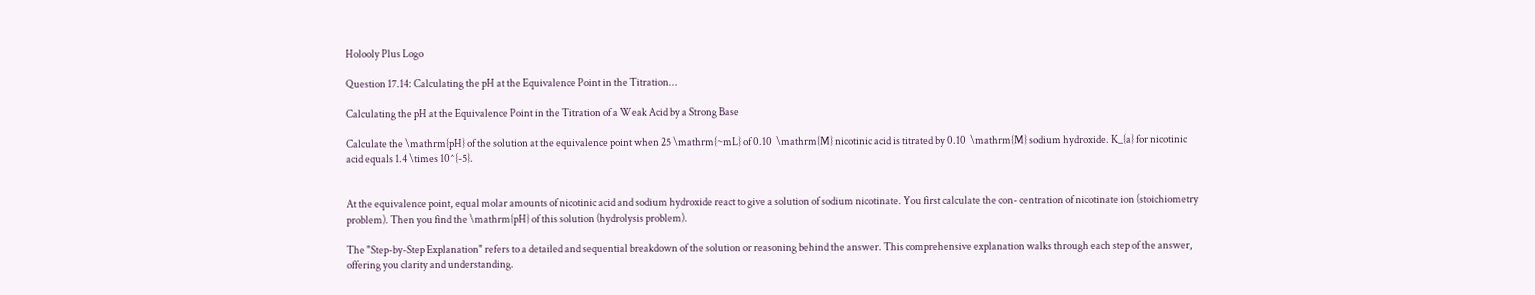Holooly Plus Logo

Question 17.14: Calculating the pH at the Equivalence Point in the Titration...

Calculating the pH at the Equivalence Point in the Titration of a Weak Acid by a Strong Base

Calculate the \mathrm{pH} of the solution at the equivalence point when 25 \mathrm{~mL} of 0.10  \mathrm{M} nicotinic acid is titrated by 0.10  \mathrm{M} sodium hydroxide. K_{a} for nicotinic acid equals 1.4 \times 10^{-5}.


At the equivalence point, equal molar amounts of nicotinic acid and sodium hydroxide react to give a solution of sodium nicotinate. You first calculate the con- centration of nicotinate ion (stoichiometry problem). Then you find the \mathrm{pH} of this solution (hydrolysis problem).

The "Step-by-Step Explanation" refers to a detailed and sequential breakdown of the solution or reasoning behind the answer. This comprehensive explanation walks through each step of the answer, offering you clarity and understanding.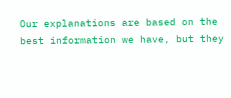Our explanations are based on the best information we have, but they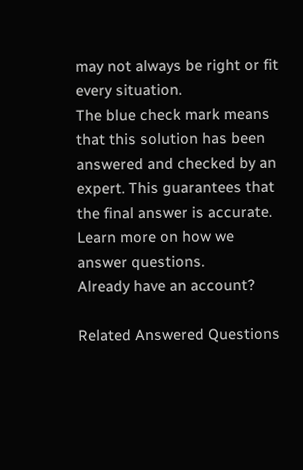may not always be right or fit every situation.
The blue check mark means that this solution has been answered and checked by an expert. This guarantees that the final answer is accurate.
Learn more on how we answer questions.
Already have an account?

Related Answered Questions